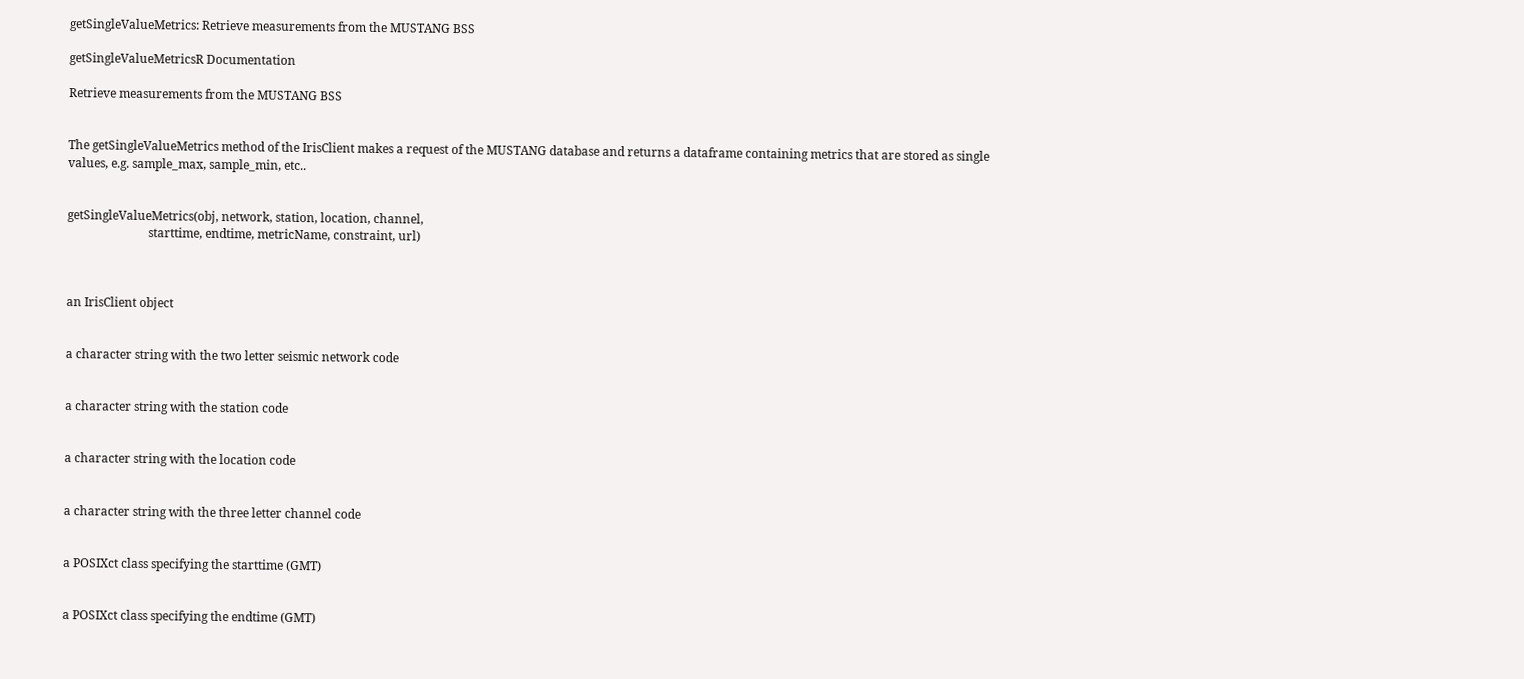getSingleValueMetrics: Retrieve measurements from the MUSTANG BSS

getSingleValueMetricsR Documentation

Retrieve measurements from the MUSTANG BSS


The getSingleValueMetrics method of the IrisClient makes a request of the MUSTANG database and returns a dataframe containing metrics that are stored as single values, e.g. sample_max, sample_min, etc..


getSingleValueMetrics(obj, network, station, location, channel,
                           starttime, endtime, metricName, constraint, url)



an IrisClient object


a character string with the two letter seismic network code


a character string with the station code


a character string with the location code


a character string with the three letter channel code


a POSIXct class specifying the starttime (GMT)


a POSIXct class specifying the endtime (GMT)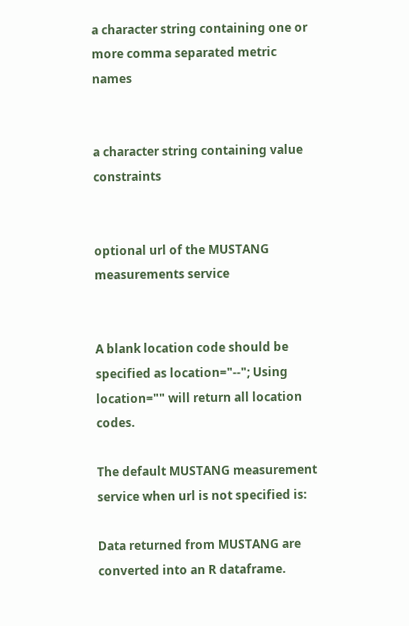a character string containing one or more comma separated metric names


a character string containing value constraints


optional url of the MUSTANG measurements service


A blank location code should be specified as location="--"; Using location="" will return all location codes.

The default MUSTANG measurement service when url is not specified is:

Data returned from MUSTANG are converted into an R dataframe.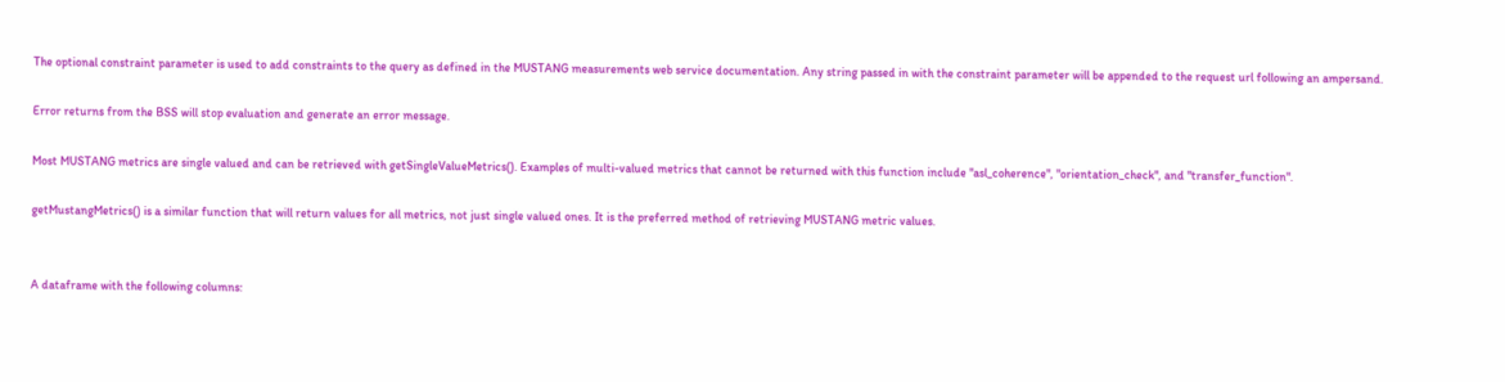The optional constraint parameter is used to add constraints to the query as defined in the MUSTANG measurements web service documentation. Any string passed in with the constraint parameter will be appended to the request url following an ampersand.

Error returns from the BSS will stop evaluation and generate an error message.

Most MUSTANG metrics are single valued and can be retrieved with getSingleValueMetrics(). Examples of multi-valued metrics that cannot be returned with this function include "asl_coherence", "orientation_check", and "transfer_function".

getMustangMetrics() is a similar function that will return values for all metrics, not just single valued ones. It is the preferred method of retrieving MUSTANG metric values.


A dataframe with the following columns: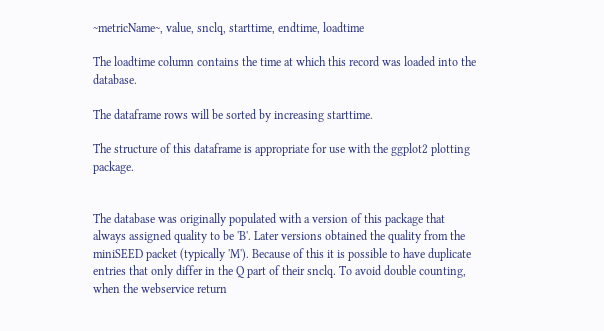~metricName~, value, snclq, starttime, endtime, loadtime

The loadtime column contains the time at which this record was loaded into the database.

The dataframe rows will be sorted by increasing starttime.

The structure of this dataframe is appropriate for use with the ggplot2 plotting package.


The database was originally populated with a version of this package that always assigned quality to be 'B'. Later versions obtained the quality from the miniSEED packet (typically 'M'). Because of this it is possible to have duplicate entries that only differ in the Q part of their snclq. To avoid double counting, when the webservice return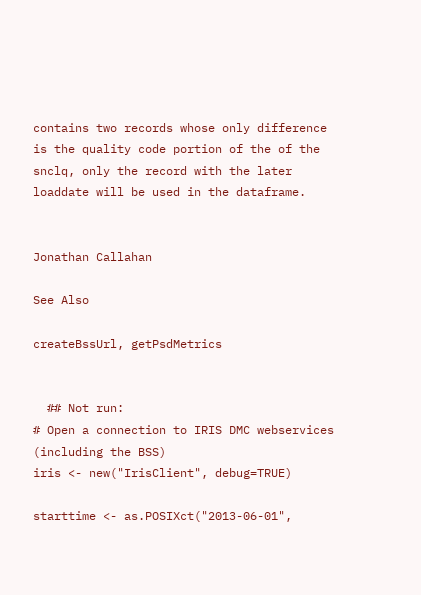contains two records whose only difference is the quality code portion of the of the snclq, only the record with the later loaddate will be used in the dataframe.


Jonathan Callahan

See Also

createBssUrl, getPsdMetrics


  ## Not run:
# Open a connection to IRIS DMC webservices (including the BSS)
iris <- new("IrisClient", debug=TRUE)

starttime <- as.POSIXct("2013-06-01",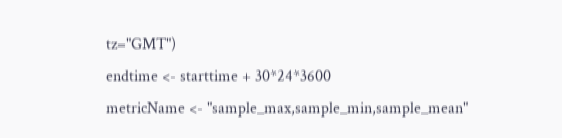tz="GMT")
endtime <- starttime + 30*24*3600
metricName <- "sample_max,sample_min,sample_mean"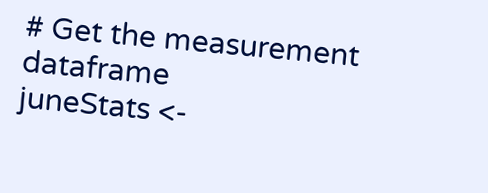# Get the measurement dataframe
juneStats <-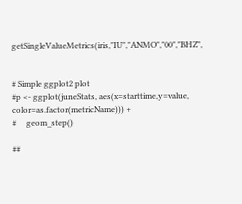getSingleValueMetrics(iris,"IU","ANMO","00","BHZ",


# Simple ggplot2 plot
#p <- ggplot(juneStats, aes(x=starttime,y=value, color=as.factor(metricName))) +
#     geom_step()

##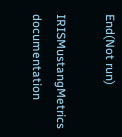End(Not run)

IRISMustangMetrics documentation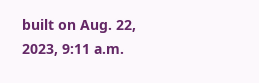built on Aug. 22, 2023, 9:11 a.m.